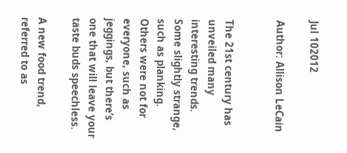Jul 102012

Author: Allison LeCain


The 21st century has unveiled many interesting trends.  Some slightly strange, such as planking. Others were not for everyone, such as jeggings, but there’s one that will leave your taste buds speechless.

A new food trend, referred to as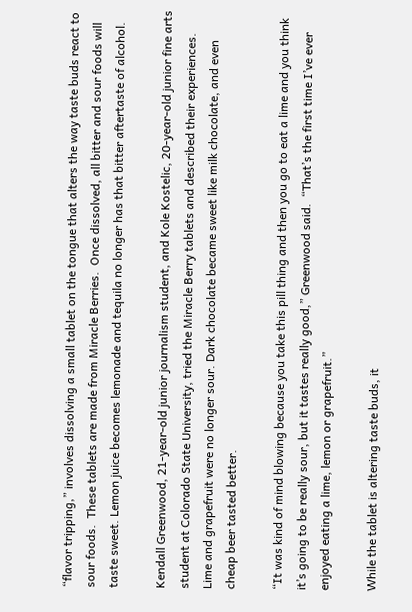“flavor tripping,” involves dissolving a small tablet on the tongue that alters the way taste buds react to sour foods.  These tablets are made from Miracle Berries.  Once dissolved, all bitter and sour foods will taste sweet. Lemon juice becomes lemonade and tequila no longer has that bitter aftertaste of alcohol.

Kendall Greenwood, 21-year-old junior journalism student, and Kole Kostelic, 20-year-old junior fine arts student at Colorado State University, tried the Miracle Berry tablets and described their experiences.  Lime and grapefruit were no longer sour. Dark chocolate became sweet like milk chocolate, and even cheap beer tasted better.

“It was kind of mind blowing because you take this pill thing and then you go to eat a lime and you think it’s going to be really sour, but it tastes really good,” Greenwood said.  “That’s the first time I’ve ever enjoyed eating a lime, lemon or grapefruit.”

While the tablet is altering taste buds, it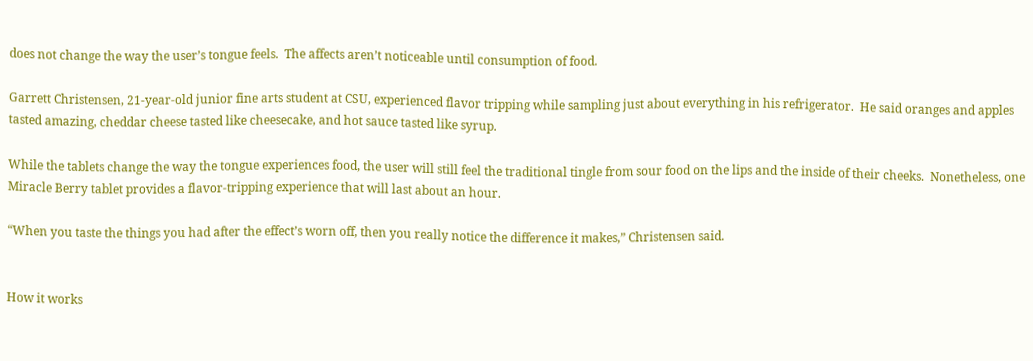does not change the way the user’s tongue feels.  The affects aren’t noticeable until consumption of food.

Garrett Christensen, 21-year-old junior fine arts student at CSU, experienced flavor tripping while sampling just about everything in his refrigerator.  He said oranges and apples tasted amazing, cheddar cheese tasted like cheesecake, and hot sauce tasted like syrup.

While the tablets change the way the tongue experiences food, the user will still feel the traditional tingle from sour food on the lips and the inside of their cheeks.  Nonetheless, one Miracle Berry tablet provides a flavor-tripping experience that will last about an hour.

“When you taste the things you had after the effect’s worn off, then you really notice the difference it makes,” Christensen said.


How it works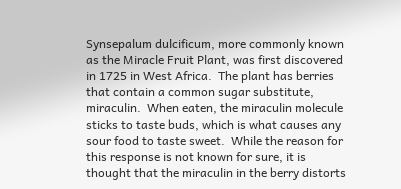Synsepalum dulcificum, more commonly known as the Miracle Fruit Plant, was first discovered in 1725 in West Africa.  The plant has berries that contain a common sugar substitute, miraculin.  When eaten, the miraculin molecule sticks to taste buds, which is what causes any sour food to taste sweet.  While the reason for this response is not known for sure, it is thought that the miraculin in the berry distorts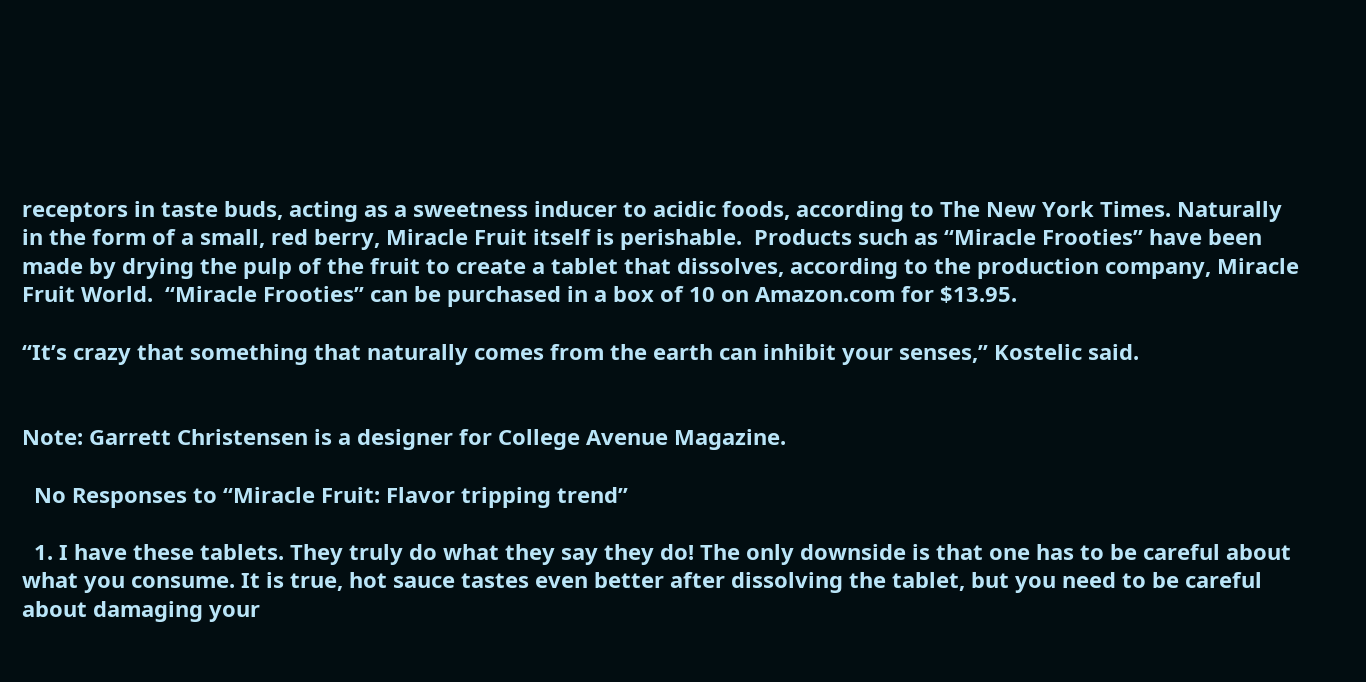receptors in taste buds, acting as a sweetness inducer to acidic foods, according to The New York Times. Naturally in the form of a small, red berry, Miracle Fruit itself is perishable.  Products such as “Miracle Frooties” have been made by drying the pulp of the fruit to create a tablet that dissolves, according to the production company, Miracle Fruit World.  “Miracle Frooties” can be purchased in a box of 10 on Amazon.com for $13.95.

“It’s crazy that something that naturally comes from the earth can inhibit your senses,” Kostelic said.


Note: Garrett Christensen is a designer for College Avenue Magazine.

  No Responses to “Miracle Fruit: Flavor tripping trend”

  1. I have these tablets. They truly do what they say they do! The only downside is that one has to be careful about what you consume. It is true, hot sauce tastes even better after dissolving the tablet, but you need to be careful about damaging your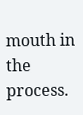mouth in the process.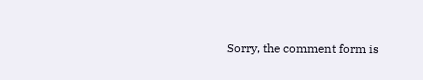Sorry, the comment form is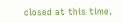closed at this time.